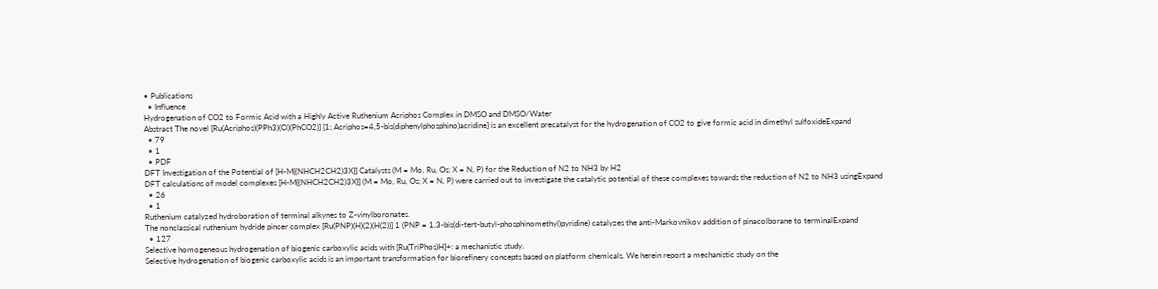• Publications
  • Influence
Hydrogenation of CO2 to Formic Acid with a Highly Active Ruthenium Acriphos Complex in DMSO and DMSO/Water
Abstract The novel [Ru(Acriphos)(PPh3)(Cl)(PhCO2)] [1; Acriphos=4,5‐bis(diphenylphosphino)acridine] is an excellent precatalyst for the hydrogenation of CO2 to give formic acid in dimethyl sulfoxideExpand
  • 79
  • 1
  • PDF
DFT Investigation of the Potential of [H‐M{(NHCH2CH2)3X}] Catalysts (M = Mo, Ru, Os; X = N, P) for the Reduction of N2 to NH3 by H2
DFT calculations of model complexes [H-M{(NHCH2CH2)3X}] (M = Mo, Ru, Os; X = N, P) were carried out to investigate the catalytic potential of these complexes towards the reduction of N2 to NH3 usingExpand
  • 26
  • 1
Ruthenium catalyzed hydroboration of terminal alkynes to Z-vinylboronates.
The nonclassical ruthenium hydride pincer complex [Ru(PNP)(H)(2)(H(2))] 1 (PNP = 1,3-bis(di-tert-butyl-phosphinomethyl)pyridine) catalyzes the anti-Markovnikov addition of pinacolborane to terminalExpand
  • 127
Selective homogeneous hydrogenation of biogenic carboxylic acids with [Ru(TriPhos)H]+: a mechanistic study.
Selective hydrogenation of biogenic carboxylic acids is an important transformation for biorefinery concepts based on platform chemicals. We herein report a mechanistic study on the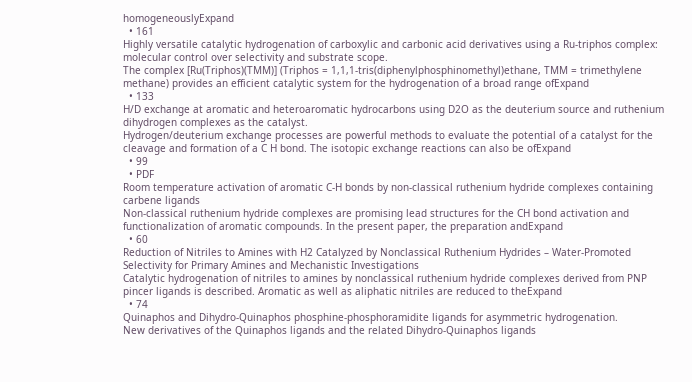homogeneouslyExpand
  • 161
Highly versatile catalytic hydrogenation of carboxylic and carbonic acid derivatives using a Ru-triphos complex: molecular control over selectivity and substrate scope.
The complex [Ru(Triphos)(TMM)] (Triphos = 1,1,1-tris(diphenylphosphinomethyl)ethane, TMM = trimethylene methane) provides an efficient catalytic system for the hydrogenation of a broad range ofExpand
  • 133
H/D exchange at aromatic and heteroaromatic hydrocarbons using D2O as the deuterium source and ruthenium dihydrogen complexes as the catalyst.
Hydrogen/deuterium exchange processes are powerful methods to evaluate the potential of a catalyst for the cleavage and formation of a C H bond. The isotopic exchange reactions can also be ofExpand
  • 99
  • PDF
Room temperature activation of aromatic C-H bonds by non-classical ruthenium hydride complexes containing carbene ligands
Non-classical ruthenium hydride complexes are promising lead structures for the CH bond activation and functionalization of aromatic compounds. In the present paper, the preparation andExpand
  • 60
Reduction of Nitriles to Amines with H2 Catalyzed by Nonclassical Ruthenium Hydrides – Water‐Promoted Selectivity for Primary Amines and Mechanistic Investigations
Catalytic hydrogenation of nitriles to amines by nonclassical ruthenium hydride complexes derived from PNP pincer ligands is described. Aromatic as well as aliphatic nitriles are reduced to theExpand
  • 74
Quinaphos and Dihydro-Quinaphos phosphine-phosphoramidite ligands for asymmetric hydrogenation.
New derivatives of the Quinaphos ligands and the related Dihydro-Quinaphos ligands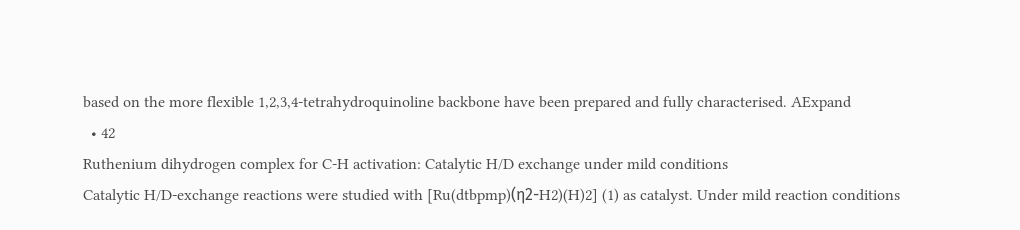based on the more flexible 1,2,3,4-tetrahydroquinoline backbone have been prepared and fully characterised. AExpand
  • 42
Ruthenium dihydrogen complex for C-H activation: Catalytic H/D exchange under mild conditions
Catalytic H/D-exchange reactions were studied with [Ru(dtbpmp)(η2-H2)(H)2] (1) as catalyst. Under mild reaction conditions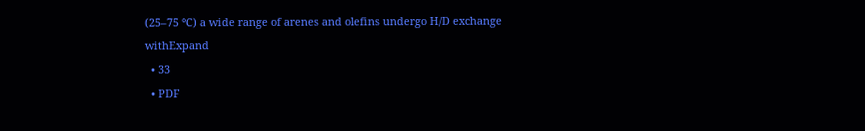(25–75 °C) a wide range of arenes and olefins undergo H/D exchange withExpand
  • 33
  • PDF